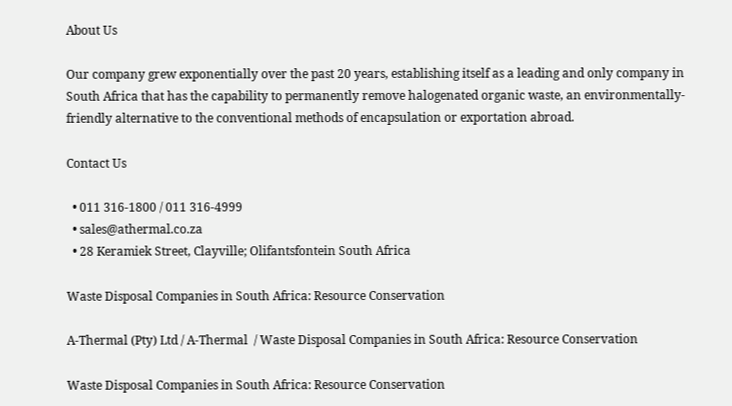About Us

Our company grew exponentially over the past 20 years, establishing itself as a leading and only company in South Africa that has the capability to permanently remove halogenated organic waste, an environmentally-friendly alternative to the conventional methods of encapsulation or exportation abroad.

Contact Us

  • 011 316-1800 / 011 316-4999
  • sales@athermal.co.za
  • 28 Keramiek Street, Clayville; Olifantsfontein South Africa

Waste Disposal Companies in South Africa: Resource Conservation

A-Thermal (Pty) Ltd / A-Thermal  / Waste Disposal Companies in South Africa: Resource Conservation

Waste Disposal Companies in South Africa: Resource Conservation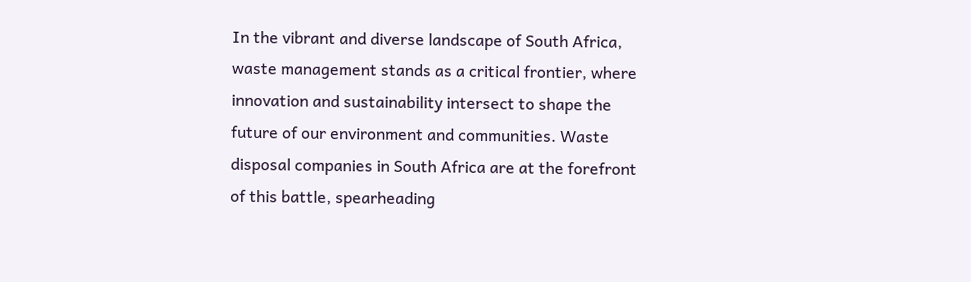In the vibrant and diverse landscape of South Africa, waste management stands as a critical frontier, where innovation and sustainability intersect to shape the future of our environment and communities. Waste disposal companies in South Africa are at the forefront of this battle, spearheading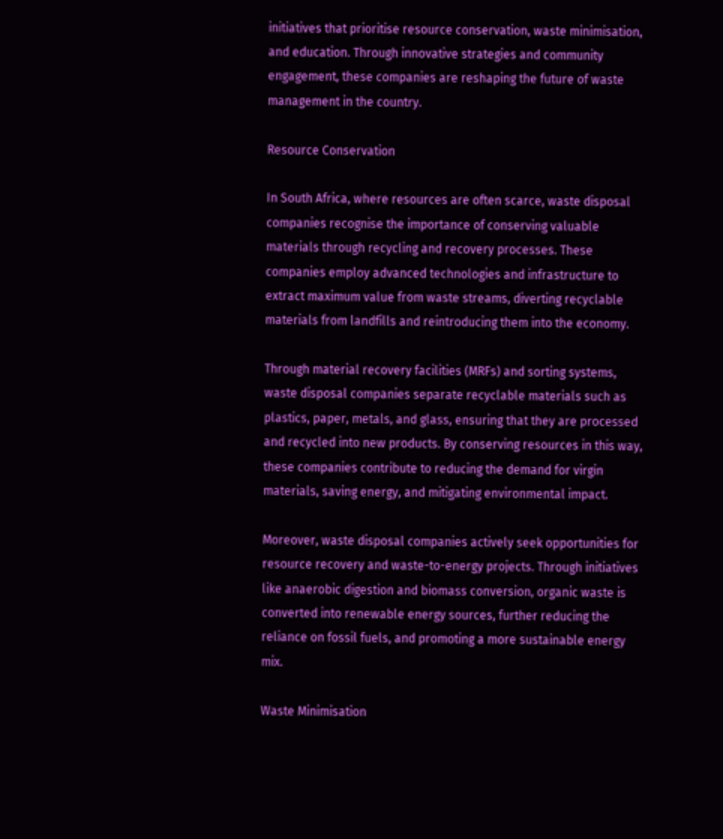initiatives that prioritise resource conservation, waste minimisation, and education. Through innovative strategies and community engagement, these companies are reshaping the future of waste management in the country.

Resource Conservation

In South Africa, where resources are often scarce, waste disposal companies recognise the importance of conserving valuable materials through recycling and recovery processes. These companies employ advanced technologies and infrastructure to extract maximum value from waste streams, diverting recyclable materials from landfills and reintroducing them into the economy.

Through material recovery facilities (MRFs) and sorting systems, waste disposal companies separate recyclable materials such as plastics, paper, metals, and glass, ensuring that they are processed and recycled into new products. By conserving resources in this way, these companies contribute to reducing the demand for virgin materials, saving energy, and mitigating environmental impact.

Moreover, waste disposal companies actively seek opportunities for resource recovery and waste-to-energy projects. Through initiatives like anaerobic digestion and biomass conversion, organic waste is converted into renewable energy sources, further reducing the reliance on fossil fuels, and promoting a more sustainable energy mix.

Waste Minimisation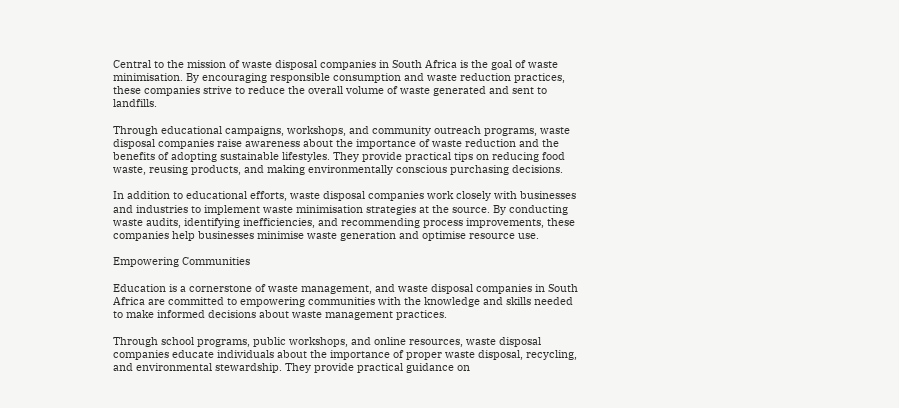Central to the mission of waste disposal companies in South Africa is the goal of waste minimisation. By encouraging responsible consumption and waste reduction practices, these companies strive to reduce the overall volume of waste generated and sent to landfills.

Through educational campaigns, workshops, and community outreach programs, waste disposal companies raise awareness about the importance of waste reduction and the benefits of adopting sustainable lifestyles. They provide practical tips on reducing food waste, reusing products, and making environmentally conscious purchasing decisions.

In addition to educational efforts, waste disposal companies work closely with businesses and industries to implement waste minimisation strategies at the source. By conducting waste audits, identifying inefficiencies, and recommending process improvements, these companies help businesses minimise waste generation and optimise resource use.

Empowering Communities

Education is a cornerstone of waste management, and waste disposal companies in South Africa are committed to empowering communities with the knowledge and skills needed to make informed decisions about waste management practices.

Through school programs, public workshops, and online resources, waste disposal companies educate individuals about the importance of proper waste disposal, recycling, and environmental stewardship. They provide practical guidance on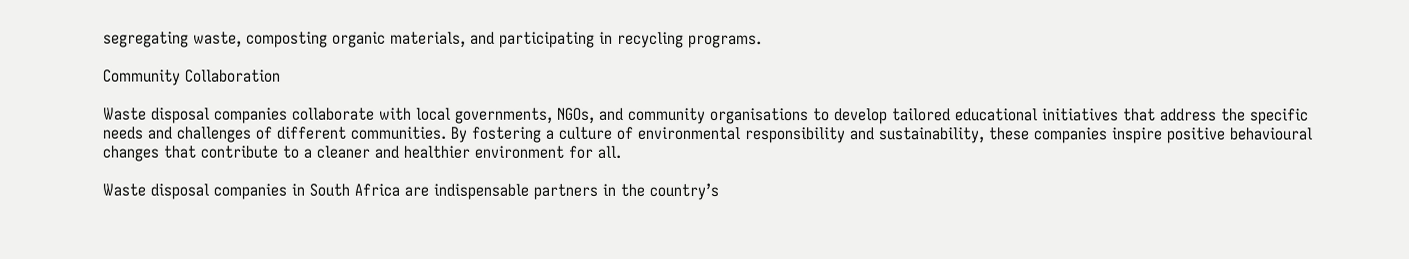segregating waste, composting organic materials, and participating in recycling programs.

Community Collaboration

Waste disposal companies collaborate with local governments, NGOs, and community organisations to develop tailored educational initiatives that address the specific needs and challenges of different communities. By fostering a culture of environmental responsibility and sustainability, these companies inspire positive behavioural changes that contribute to a cleaner and healthier environment for all.

Waste disposal companies in South Africa are indispensable partners in the country’s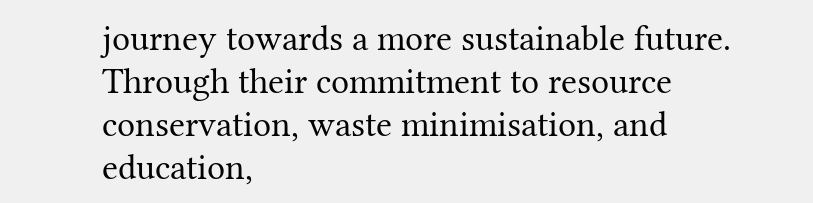journey towards a more sustainable future. Through their commitment to resource conservation, waste minimisation, and education,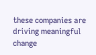these companies are driving meaningful change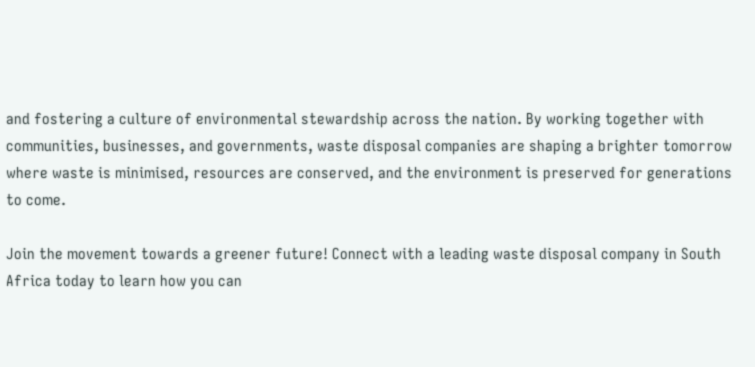and fostering a culture of environmental stewardship across the nation. By working together with communities, businesses, and governments, waste disposal companies are shaping a brighter tomorrow where waste is minimised, resources are conserved, and the environment is preserved for generations to come.

Join the movement towards a greener future! Connect with a leading waste disposal company in South Africa today to learn how you can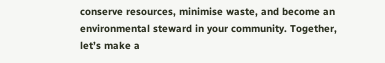conserve resources, minimise waste, and become an environmental steward in your community. Together, let’s make a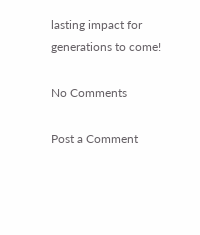lasting impact for generations to come!

No Comments

Post a Comment